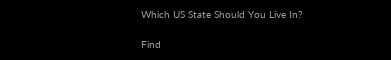Which US State Should You Live In?

Find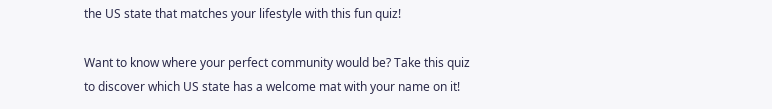the US state that matches your lifestyle with this fun quiz!

Want to know where your perfect community would be? Take this quiz to discover which US state has a welcome mat with your name on it!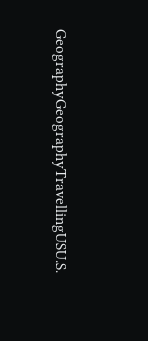GeographyGeographyTravellingUSU.S.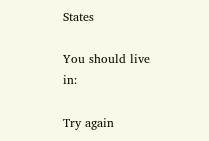States

You should live in:

Try again